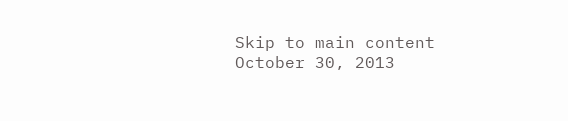Skip to main content
October 30, 2013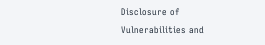Disclosure of Vulnerabilities and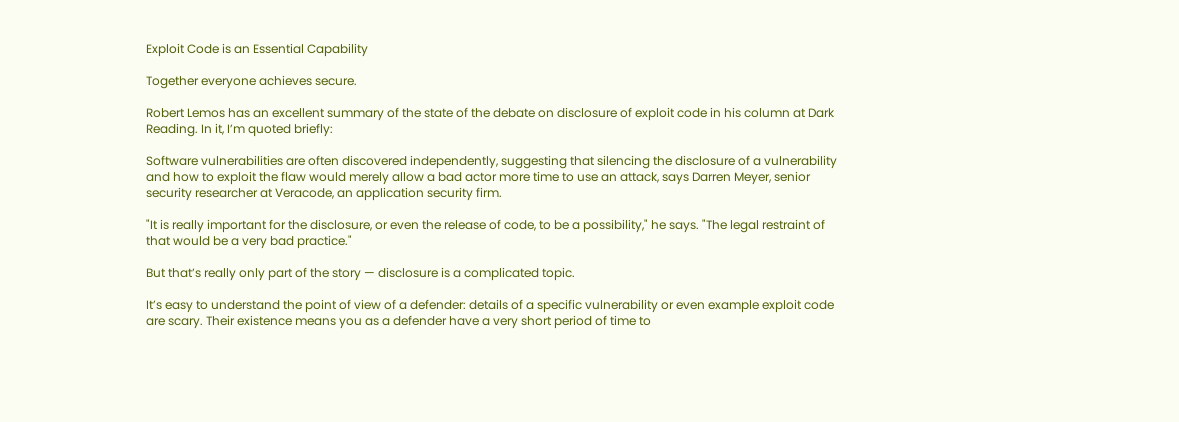Exploit Code is an Essential Capability

Together everyone achieves secure.

Robert Lemos has an excellent summary of the state of the debate on disclosure of exploit code in his column at Dark Reading. In it, I’m quoted briefly:

Software vulnerabilities are often discovered independently, suggesting that silencing the disclosure of a vulnerability and how to exploit the flaw would merely allow a bad actor more time to use an attack, says Darren Meyer, senior security researcher at Veracode, an application security firm.

"It is really important for the disclosure, or even the release of code, to be a possibility," he says. "The legal restraint of that would be a very bad practice."

But that’s really only part of the story — disclosure is a complicated topic.

It’s easy to understand the point of view of a defender: details of a specific vulnerability or even example exploit code are scary. Their existence means you as a defender have a very short period of time to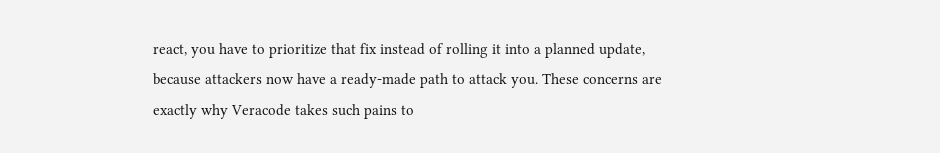react, you have to prioritize that fix instead of rolling it into a planned update, because attackers now have a ready-made path to attack you. These concerns are exactly why Veracode takes such pains to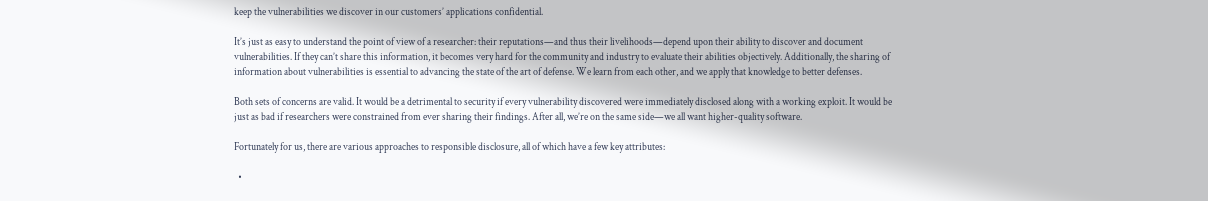keep the vulnerabilities we discover in our customers’ applications confidential.

It’s just as easy to understand the point of view of a researcher: their reputations—and thus their livelihoods—depend upon their ability to discover and document vulnerabilities. If they can’t share this information, it becomes very hard for the community and industry to evaluate their abilities objectively. Additionally, the sharing of information about vulnerabilities is essential to advancing the state of the art of defense. We learn from each other, and we apply that knowledge to better defenses.

Both sets of concerns are valid. It would be a detrimental to security if every vulnerability discovered were immediately disclosed along with a working exploit. It would be just as bad if researchers were constrained from ever sharing their findings. After all, we’re on the same side—we all want higher-quality software.

Fortunately for us, there are various approaches to responsible disclosure, all of which have a few key attributes:

  •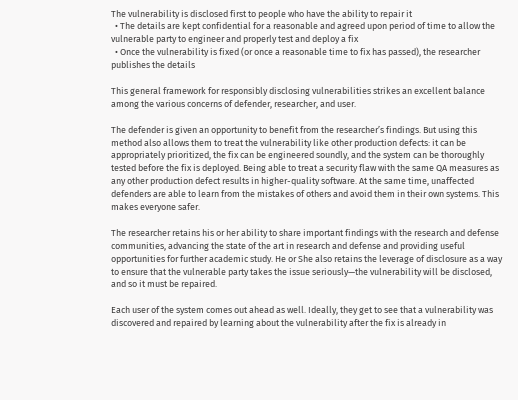The vulnerability is disclosed first to people who have the ability to repair it
  • The details are kept confidential for a reasonable and agreed upon period of time to allow the vulnerable party to engineer and properly test and deploy a fix
  • Once the vulnerability is fixed (or once a reasonable time to fix has passed), the researcher publishes the details

This general framework for responsibly disclosing vulnerabilities strikes an excellent balance among the various concerns of defender, researcher, and user.

The defender is given an opportunity to benefit from the researcher’s findings. But using this method also allows them to treat the vulnerability like other production defects: it can be appropriately prioritized, the fix can be engineered soundly, and the system can be thoroughly tested before the fix is deployed. Being able to treat a security flaw with the same QA measures as any other production defect results in higher-quality software. At the same time, unaffected defenders are able to learn from the mistakes of others and avoid them in their own systems. This makes everyone safer.

The researcher retains his or her ability to share important findings with the research and defense communities, advancing the state of the art in research and defense and providing useful opportunities for further academic study. He or She also retains the leverage of disclosure as a way to ensure that the vulnerable party takes the issue seriously—the vulnerability will be disclosed, and so it must be repaired.

Each user of the system comes out ahead as well. Ideally, they get to see that a vulnerability was discovered and repaired by learning about the vulnerability after the fix is already in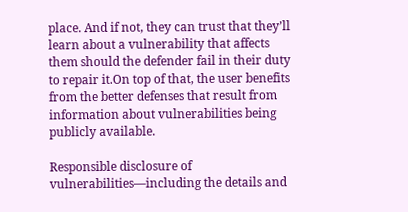place. And if not, they can trust that they’ll learn about a vulnerability that affects them should the defender fail in their duty to repair it.On top of that, the user benefits from the better defenses that result from information about vulnerabilities being publicly available.

Responsible disclosure of vulnerabilities—including the details and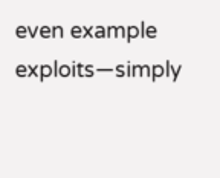even example exploits—simply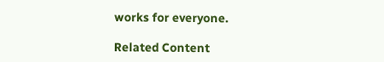works for everyone.

Related Content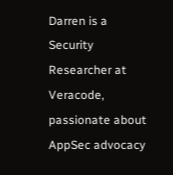Darren is a Security Researcher at Veracode, passionate about AppSec advocacy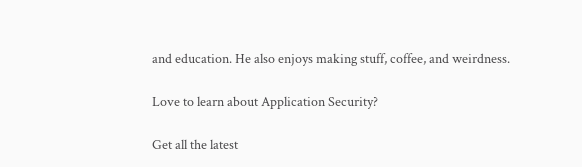and education. He also enjoys making stuff, coffee, and weirdness.

Love to learn about Application Security?

Get all the latest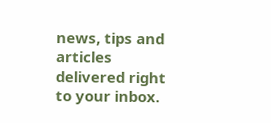news, tips and articles delivered right to your inbox.